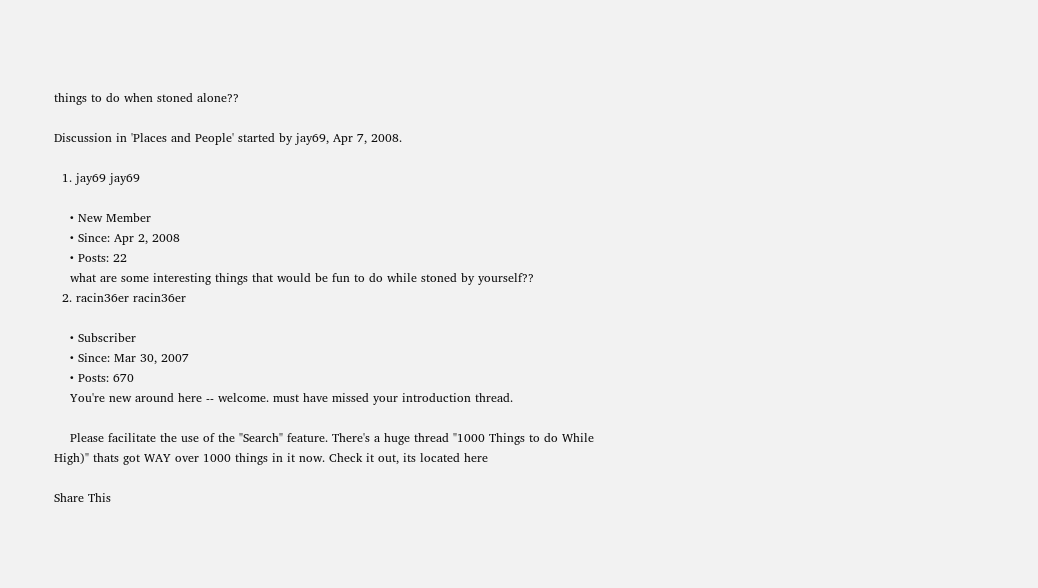things to do when stoned alone??

Discussion in 'Places and People' started by jay69, Apr 7, 2008.

  1. jay69 jay69

    • New Member
    • Since: Apr 2, 2008
    • Posts: 22
    what are some interesting things that would be fun to do while stoned by yourself??
  2. racin36er racin36er

    • Subscriber
    • Since: Mar 30, 2007
    • Posts: 670
    You're new around here -- welcome. must have missed your introduction thread.

    Please facilitate the use of the "Search" feature. There's a huge thread "1000 Things to do While High)" thats got WAY over 1000 things in it now. Check it out, its located here

Share This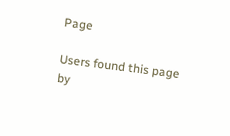Page

Users found this page by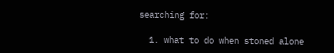searching for:

  1. what to do when stoned alone